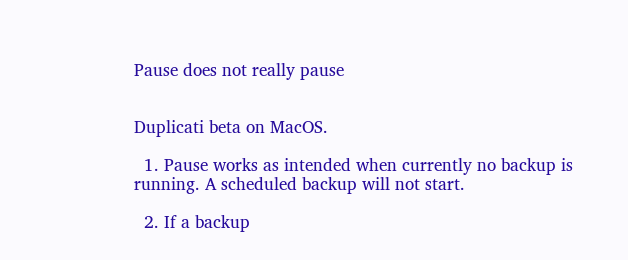Pause does not really pause


Duplicati beta on MacOS.

  1. Pause works as intended when currently no backup is running. A scheduled backup will not start.

  2. If a backup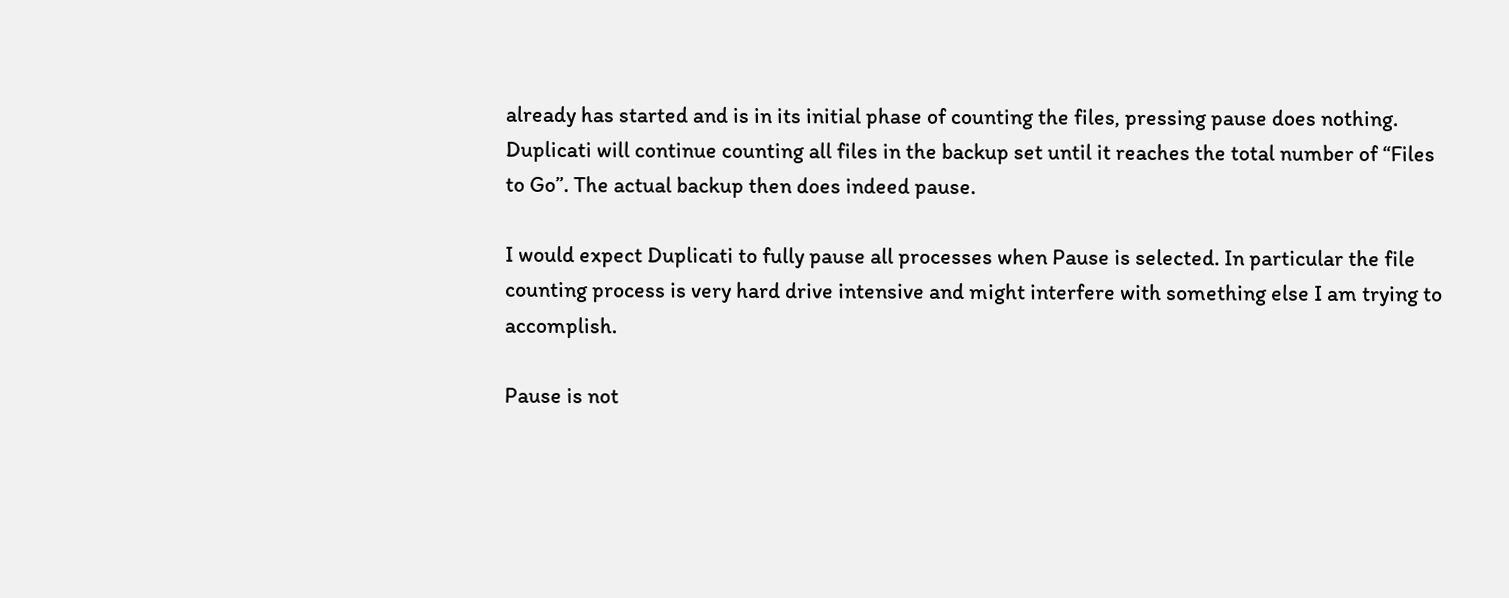already has started and is in its initial phase of counting the files, pressing pause does nothing. Duplicati will continue counting all files in the backup set until it reaches the total number of “Files to Go”. The actual backup then does indeed pause.

I would expect Duplicati to fully pause all processes when Pause is selected. In particular the file counting process is very hard drive intensive and might interfere with something else I am trying to accomplish.

Pause is not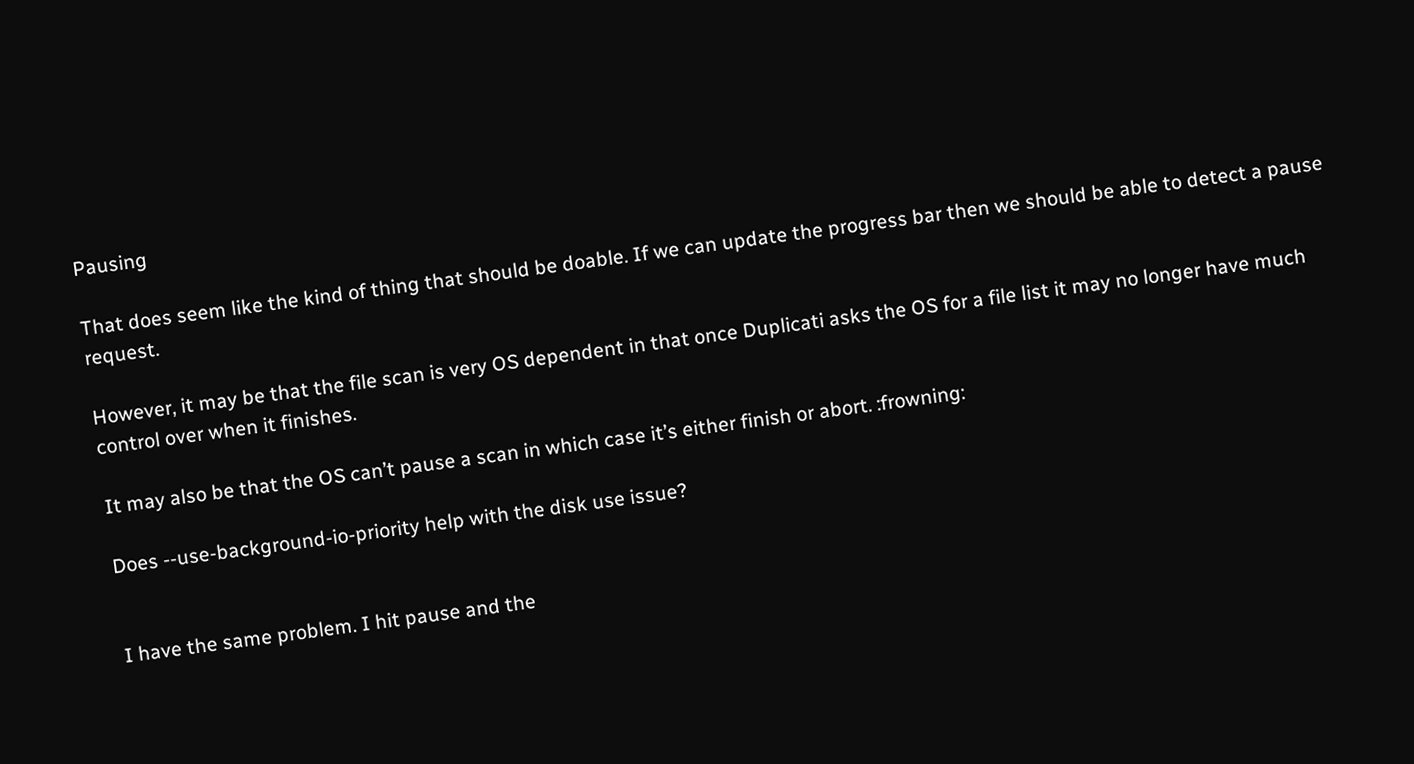Pausing

That does seem like the kind of thing that should be doable. If we can update the progress bar then we should be able to detect a pause request.

However, it may be that the file scan is very OS dependent in that once Duplicati asks the OS for a file list it may no longer have much control over when it finishes.

It may also be that the OS can’t pause a scan in which case it’s either finish or abort. :frowning:

Does --use-background-io-priority help with the disk use issue?


I have the same problem. I hit pause and the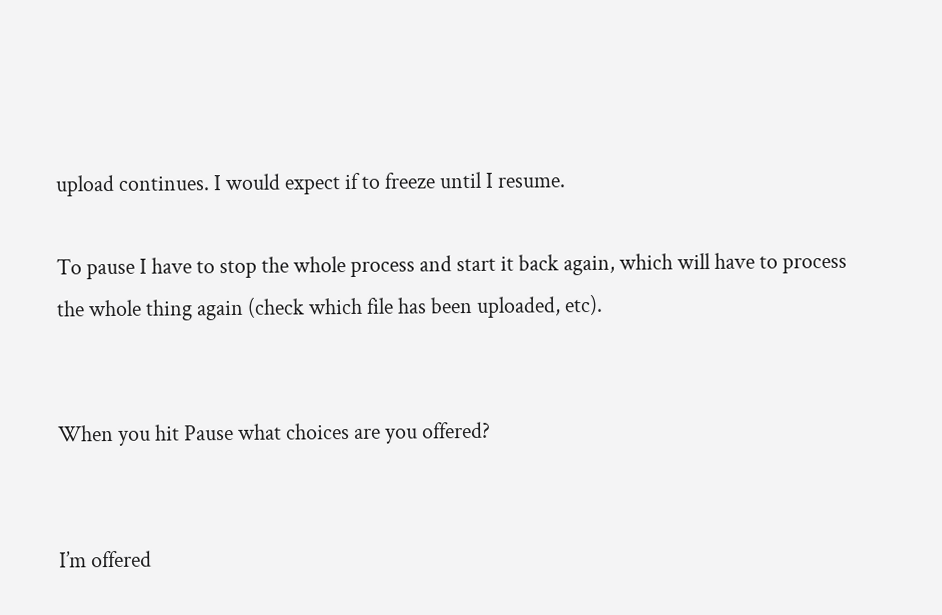upload continues. I would expect if to freeze until I resume.

To pause I have to stop the whole process and start it back again, which will have to process the whole thing again (check which file has been uploaded, etc).


When you hit Pause what choices are you offered?


I’m offered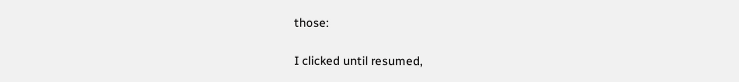those:

I clicked until resumed,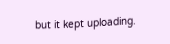but it kept uploading.